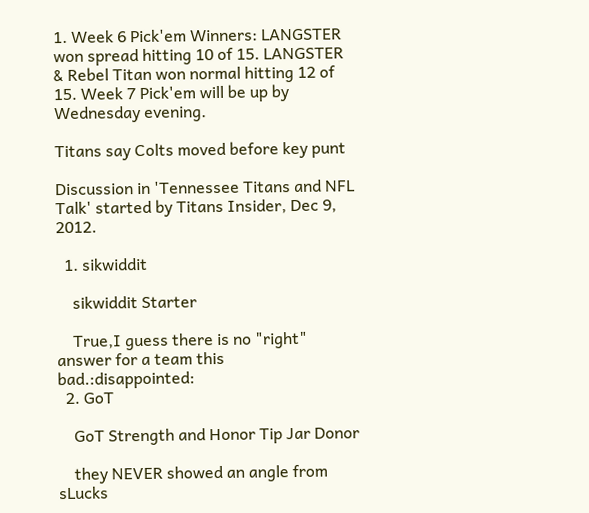1. Week 6 Pick'em Winners: LANGSTER won spread hitting 10 of 15. LANGSTER & Rebel Titan won normal hitting 12 of 15. Week 7 Pick'em will be up by Wednesday evening.

Titans say Colts moved before key punt

Discussion in 'Tennessee Titans and NFL Talk' started by Titans Insider, Dec 9, 2012.

  1. sikwiddit

    sikwiddit Starter

    True,I guess there is no "right" answer for a team this bad.:disappointed:
  2. GoT

    GoT Strength and Honor Tip Jar Donor

    they NEVER showed an angle from sLucks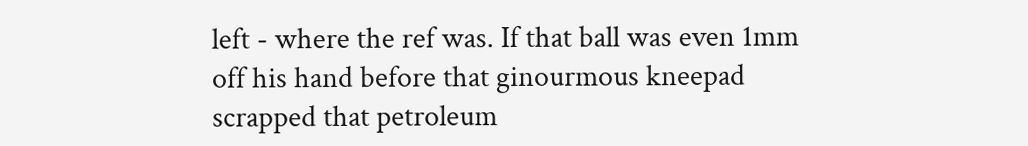left - where the ref was. If that ball was even 1mm off his hand before that ginourmous kneepad scrapped that petroleum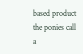based product the ponies call a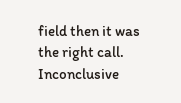field then it was the right call. Inconclusive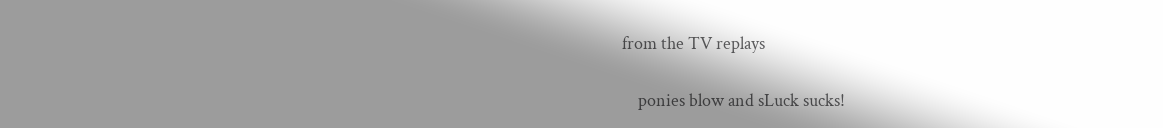from the TV replays

    ponies blow and sLuck sucks!